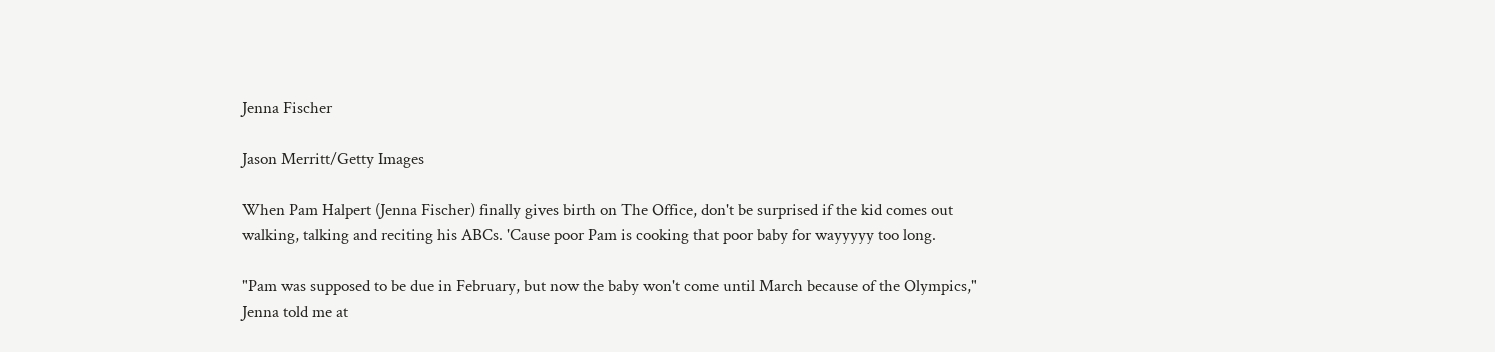Jenna Fischer

Jason Merritt/Getty Images

When Pam Halpert (Jenna Fischer) finally gives birth on The Office, don't be surprised if the kid comes out walking, talking and reciting his ABCs. 'Cause poor Pam is cooking that poor baby for wayyyyy too long.

"Pam was supposed to be due in February, but now the baby won't come until March because of the Olympics," Jenna told me at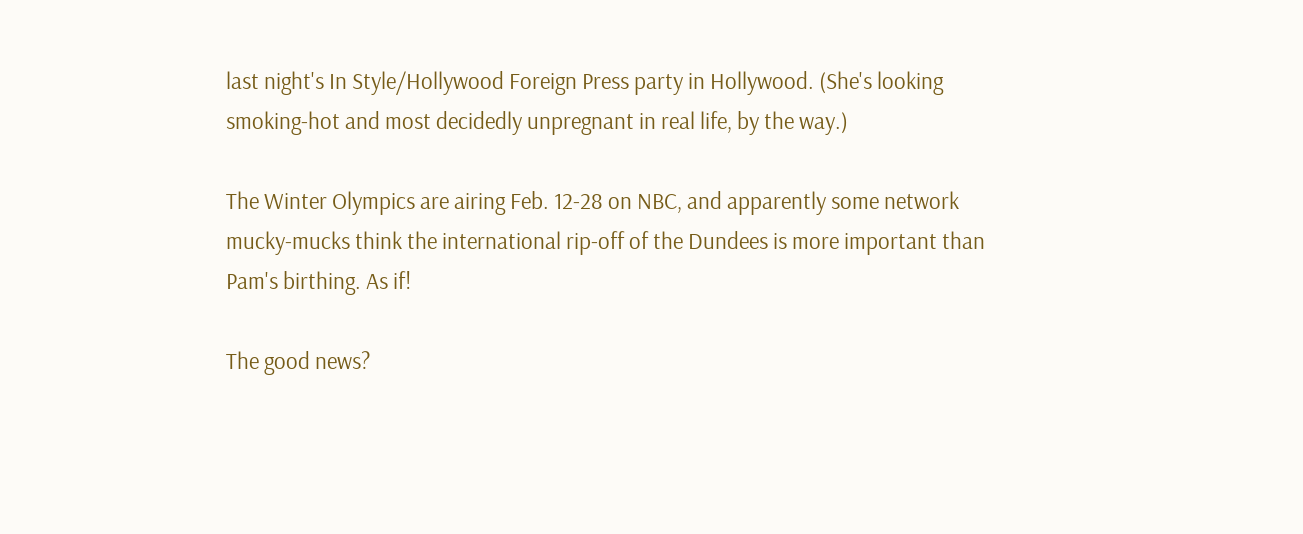last night's In Style/Hollywood Foreign Press party in Hollywood. (She's looking smoking-hot and most decidedly unpregnant in real life, by the way.)

The Winter Olympics are airing Feb. 12-28 on NBC, and apparently some network mucky-mucks think the international rip-off of the Dundees is more important than Pam's birthing. As if!

The good news?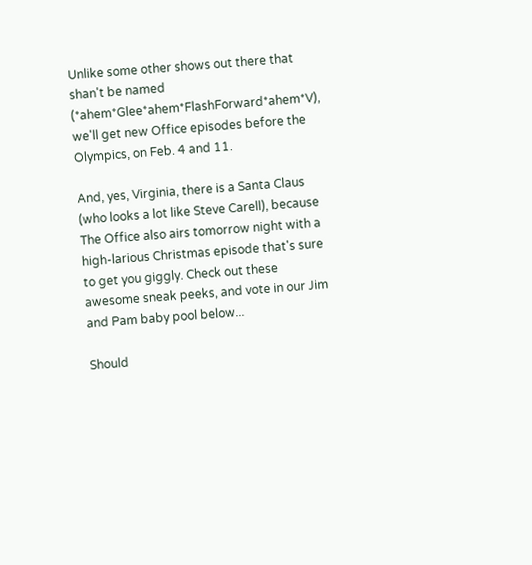Unlike some other shows out there that shan't be named (*ahem*Glee*ahem*FlashForward*ahem*V), we'll get new Office episodes before the Olympics, on Feb. 4 and 11.

And, yes, Virginia, there is a Santa Claus (who looks a lot like Steve Carell), because The Office also airs tomorrow night with a high-larious Christmas episode that's sure to get you giggly. Check out these awesome sneak peeks, and vote in our Jim and Pam baby pool below...

Should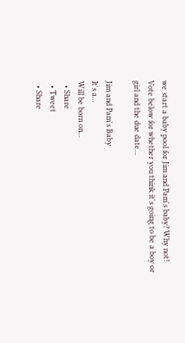we start a baby pool for Jim and Pam's baby? Why not! Vote below for whether you think it's going to be a boy or girl and the due date...

Jim and Pam's Baby
It's a...
Will be born on...
  • Share
  • Tweet
  • Share